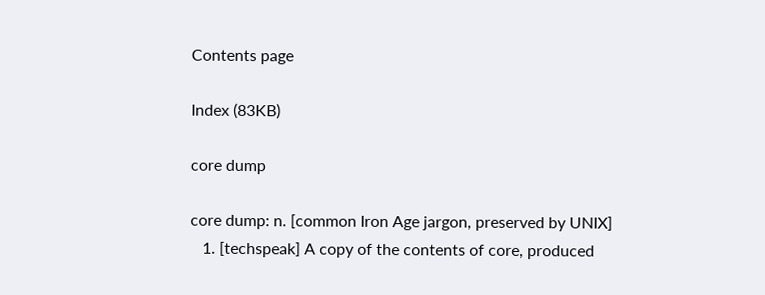Contents page

Index (83KB)

core dump

core dump: n. [common Iron Age jargon, preserved by UNIX]
   1. [techspeak] A copy of the contents of core, produced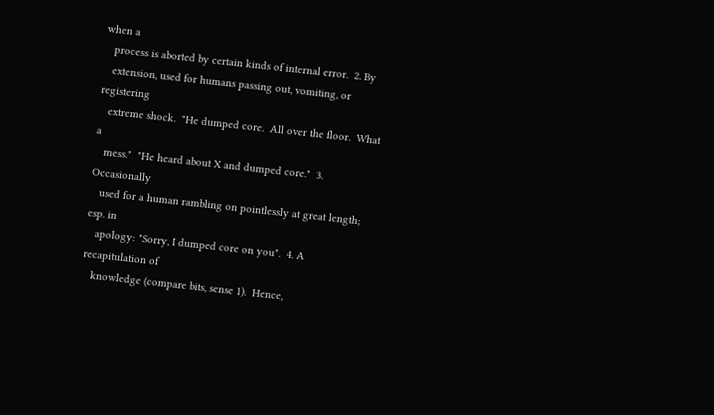when a
   process is aborted by certain kinds of internal error.  2. By
   extension, used for humans passing out, vomiting, or registering
   extreme shock.  "He dumped core.  All over the floor.  What a
   mess."  "He heard about X and dumped core."  3. Occasionally
   used for a human rambling on pointlessly at great length; esp. in
   apology: "Sorry, I dumped core on you".  4. A recapitulation of
   knowledge (compare bits, sense 1).  Hence,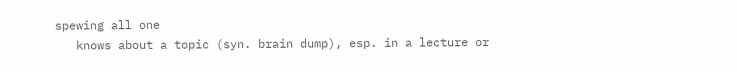spewing all one
   knows about a topic (syn. brain dump), esp. in a lecture or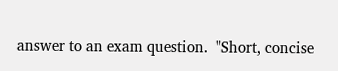answer to an exam question.  "Short, concise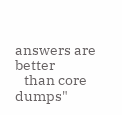answers are better
   than core dumps"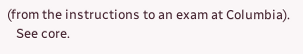(from the instructions to an exam at Columbia).
   See core.